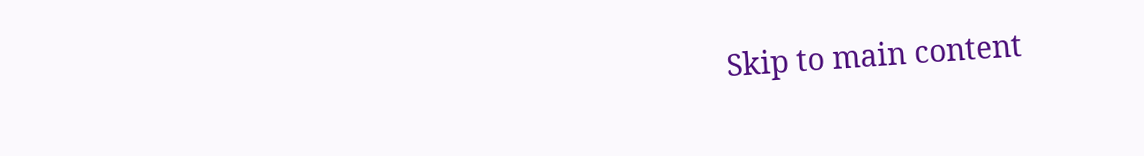Skip to main content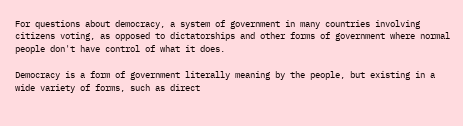For questions about democracy, a system of government in many countries involving citizens voting, as opposed to dictatorships and other forms of government where normal people don't have control of what it does.

Democracy is a form of government literally meaning by the people, but existing in a wide variety of forms, such as direct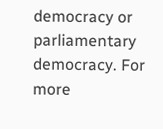democracy or parliamentary democracy. For more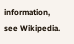information, see Wikipedia.